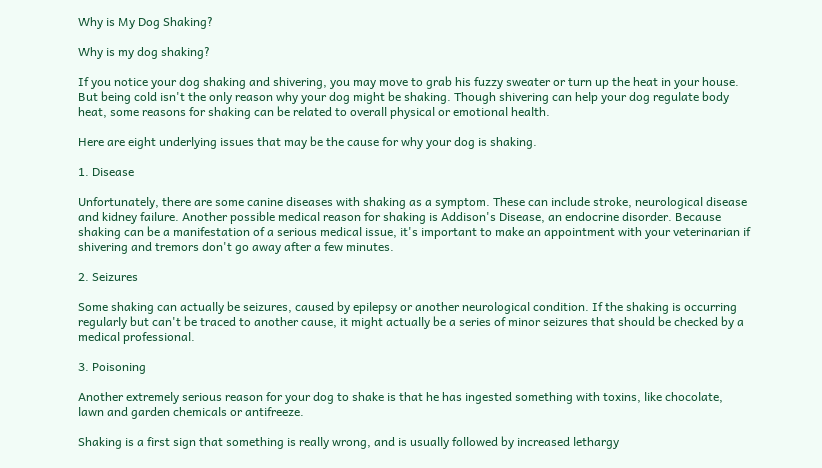Why is My Dog Shaking?

Why is my dog shaking?

If you notice your dog shaking and shivering, you may move to grab his fuzzy sweater or turn up the heat in your house. But being cold isn't the only reason why your dog might be shaking. Though shivering can help your dog regulate body heat, some reasons for shaking can be related to overall physical or emotional health.

Here are eight underlying issues that may be the cause for why your dog is shaking.

1. Disease

Unfortunately, there are some canine diseases with shaking as a symptom. These can include stroke, neurological disease and kidney failure. Another possible medical reason for shaking is Addison's Disease, an endocrine disorder. Because shaking can be a manifestation of a serious medical issue, it's important to make an appointment with your veterinarian if shivering and tremors don't go away after a few minutes.

2. Seizures

Some shaking can actually be seizures, caused by epilepsy or another neurological condition. If the shaking is occurring regularly but can't be traced to another cause, it might actually be a series of minor seizures that should be checked by a medical professional.

3. Poisoning

Another extremely serious reason for your dog to shake is that he has ingested something with toxins, like chocolate, lawn and garden chemicals or antifreeze.

Shaking is a first sign that something is really wrong, and is usually followed by increased lethargy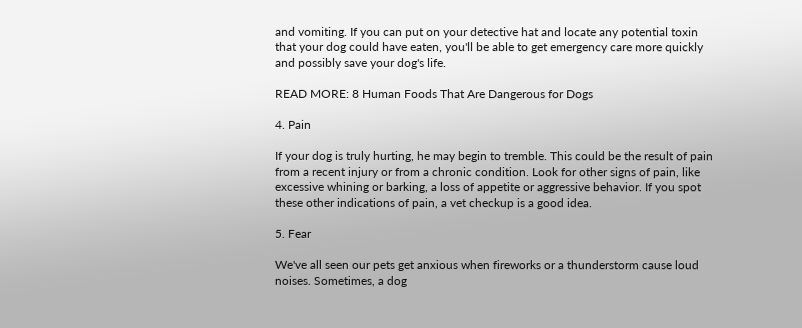and vomiting. If you can put on your detective hat and locate any potential toxin that your dog could have eaten, you'll be able to get emergency care more quickly and possibly save your dog's life.

READ MORE: 8 Human Foods That Are Dangerous for Dogs

4. Pain

If your dog is truly hurting, he may begin to tremble. This could be the result of pain from a recent injury or from a chronic condition. Look for other signs of pain, like excessive whining or barking, a loss of appetite or aggressive behavior. If you spot these other indications of pain, a vet checkup is a good idea.

5. Fear

We've all seen our pets get anxious when fireworks or a thunderstorm cause loud noises. Sometimes, a dog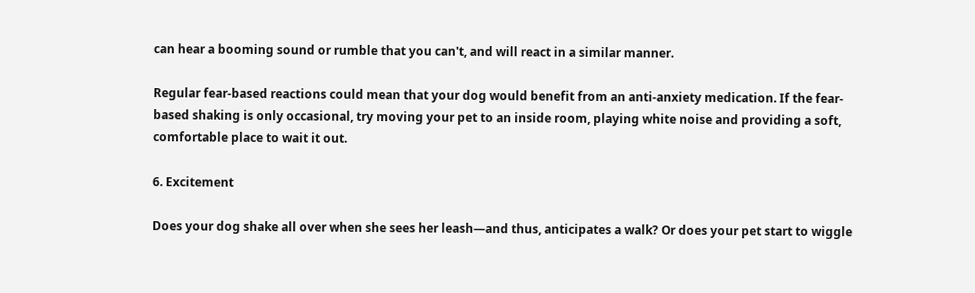can hear a booming sound or rumble that you can't, and will react in a similar manner.

Regular fear-based reactions could mean that your dog would benefit from an anti-anxiety medication. If the fear-based shaking is only occasional, try moving your pet to an inside room, playing white noise and providing a soft, comfortable place to wait it out.

6. Excitement

Does your dog shake all over when she sees her leash—and thus, anticipates a walk? Or does your pet start to wiggle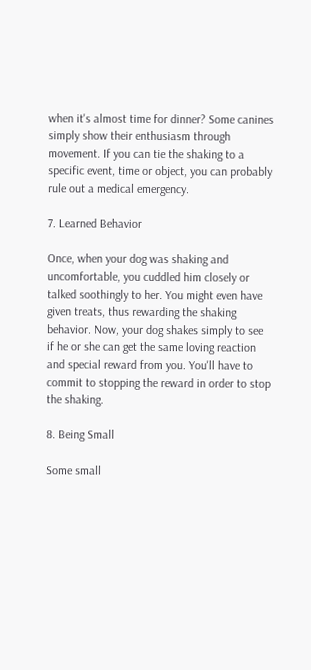when it's almost time for dinner? Some canines simply show their enthusiasm through movement. If you can tie the shaking to a specific event, time or object, you can probably rule out a medical emergency.

7. Learned Behavior

Once, when your dog was shaking and uncomfortable, you cuddled him closely or talked soothingly to her. You might even have given treats, thus rewarding the shaking behavior. Now, your dog shakes simply to see if he or she can get the same loving reaction and special reward from you. You'll have to commit to stopping the reward in order to stop the shaking.

8. Being Small

Some small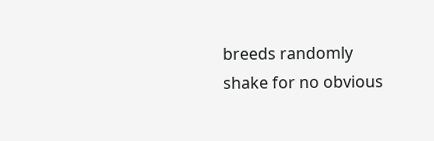breeds randomly shake for no obvious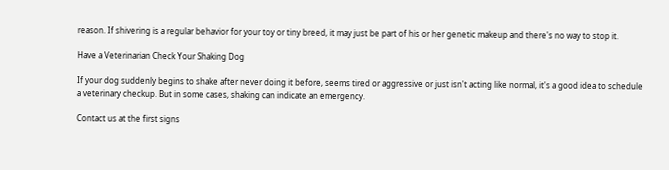reason. If shivering is a regular behavior for your toy or tiny breed, it may just be part of his or her genetic makeup and there's no way to stop it.

Have a Veterinarian Check Your Shaking Dog

If your dog suddenly begins to shake after never doing it before, seems tired or aggressive or just isn't acting like normal, it's a good idea to schedule a veterinary checkup. But in some cases, shaking can indicate an emergency.

Contact us at the first signs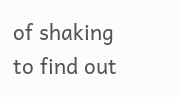of shaking to find out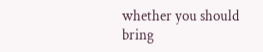whether you should bring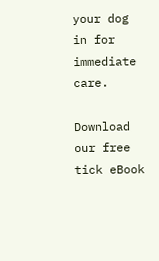your dog in for immediate care.

Download our free tick eBook